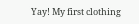Yay! My first clothing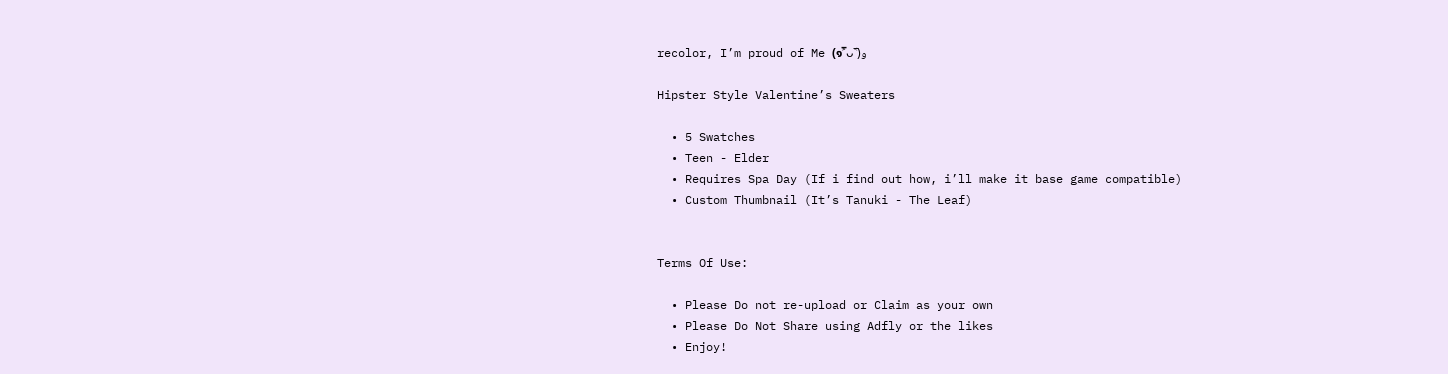recolor, I’m proud of Me (๑˃̵ᴗ˂̵)و

Hipster Style Valentine’s Sweaters

  • 5 Swatches
  • Teen - Elder
  • Requires Spa Day (If i find out how, i’ll make it base game compatible)
  • Custom Thumbnail (It’s Tanuki - The Leaf)


Terms Of Use:

  • Please Do not re-upload or Claim as your own
  • Please Do Not Share using Adfly or the likes
  • Enjoy!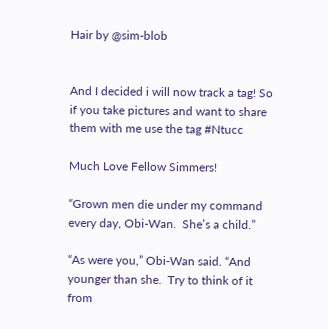Hair by @sim-blob


And I decided i will now track a tag! So if you take pictures and want to share them with me use the tag #Ntucc

Much Love Fellow Simmers!

“Grown men die under my command every day, Obi-Wan.  She’s a child.”

“As were you,” Obi-Wan said. “And younger than she.  Try to think of it from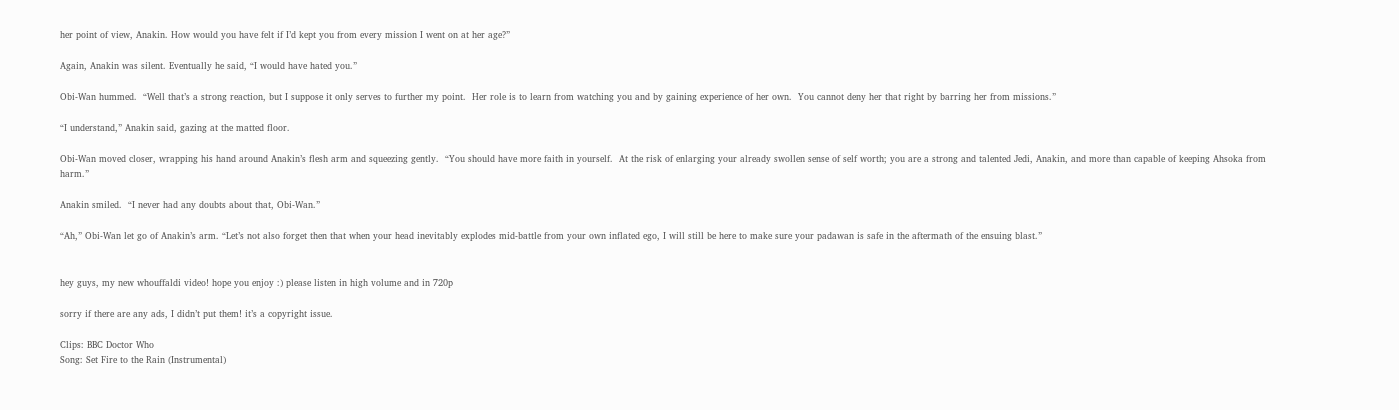her point of view, Anakin. How would you have felt if I’d kept you from every mission I went on at her age?”

Again, Anakin was silent. Eventually he said, “I would have hated you.”

Obi-Wan hummed.  “Well that’s a strong reaction, but I suppose it only serves to further my point.  Her role is to learn from watching you and by gaining experience of her own.  You cannot deny her that right by barring her from missions.”

“I understand,” Anakin said, gazing at the matted floor.

Obi-Wan moved closer, wrapping his hand around Anakin’s flesh arm and squeezing gently.  “You should have more faith in yourself.  At the risk of enlarging your already swollen sense of self worth; you are a strong and talented Jedi, Anakin, and more than capable of keeping Ahsoka from harm.”

Anakin smiled.  “I never had any doubts about that, Obi-Wan.”

“Ah,” Obi-Wan let go of Anakin’s arm. “Let’s not also forget then that when your head inevitably explodes mid-battle from your own inflated ego, I will still be here to make sure your padawan is safe in the aftermath of the ensuing blast.”


hey guys, my new whouffaldi video! hope you enjoy :) please listen in high volume and in 720p

sorry if there are any ads, I didn’t put them! it’s a copyright issue.

Clips: BBC Doctor Who
Song: Set Fire to the Rain (Instrumental)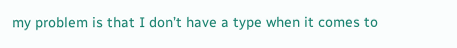my problem is that I don’t have a type when it comes to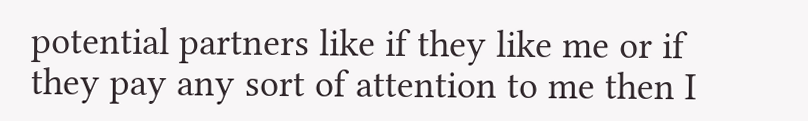potential partners like if they like me or if they pay any sort of attention to me then I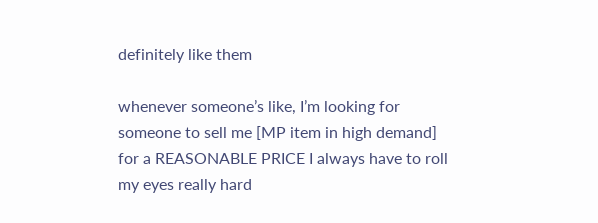definitely like them

whenever someone’s like, I’m looking for someone to sell me [MP item in high demand] for a REASONABLE PRICE I always have to roll my eyes really hard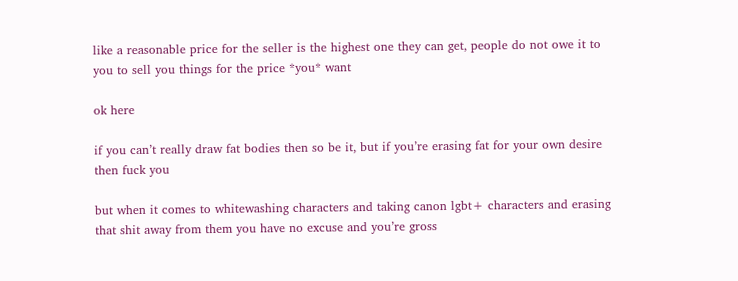like a reasonable price for the seller is the highest one they can get, people do not owe it to you to sell you things for the price *you* want

ok here

if you can’t really draw fat bodies then so be it, but if you’re erasing fat for your own desire then fuck you

but when it comes to whitewashing characters and taking canon lgbt+ characters and erasing that shit away from them you have no excuse and you’re gross